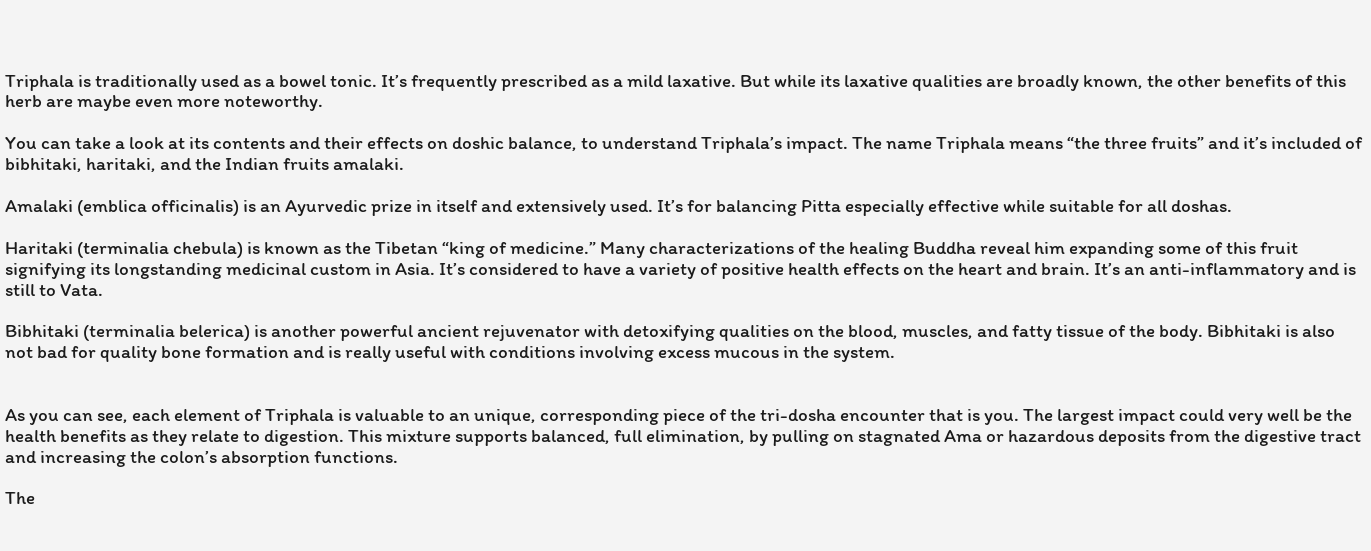Triphala is traditionally used as a bowel tonic. It’s frequently prescribed as a mild laxative. But while its laxative qualities are broadly known, the other benefits of this herb are maybe even more noteworthy.

You can take a look at its contents and their effects on doshic balance, to understand Triphala’s impact. The name Triphala means “the three fruits” and it’s included of bibhitaki, haritaki, and the Indian fruits amalaki.

Amalaki (emblica officinalis) is an Ayurvedic prize in itself and extensively used. It’s for balancing Pitta especially effective while suitable for all doshas.

Haritaki (terminalia chebula) is known as the Tibetan “king of medicine.” Many characterizations of the healing Buddha reveal him expanding some of this fruit signifying its longstanding medicinal custom in Asia. It’s considered to have a variety of positive health effects on the heart and brain. It’s an anti-inflammatory and is still to Vata.

Bibhitaki (terminalia belerica) is another powerful ancient rejuvenator with detoxifying qualities on the blood, muscles, and fatty tissue of the body. Bibhitaki is also not bad for quality bone formation and is really useful with conditions involving excess mucous in the system.


As you can see, each element of Triphala is valuable to an unique, corresponding piece of the tri-dosha encounter that is you. The largest impact could very well be the health benefits as they relate to digestion. This mixture supports balanced, full elimination, by pulling on stagnated Ama or hazardous deposits from the digestive tract and increasing the colon’s absorption functions.

The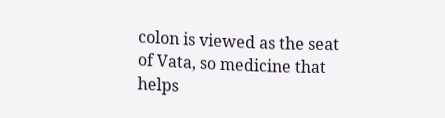colon is viewed as the seat of Vata, so medicine that helps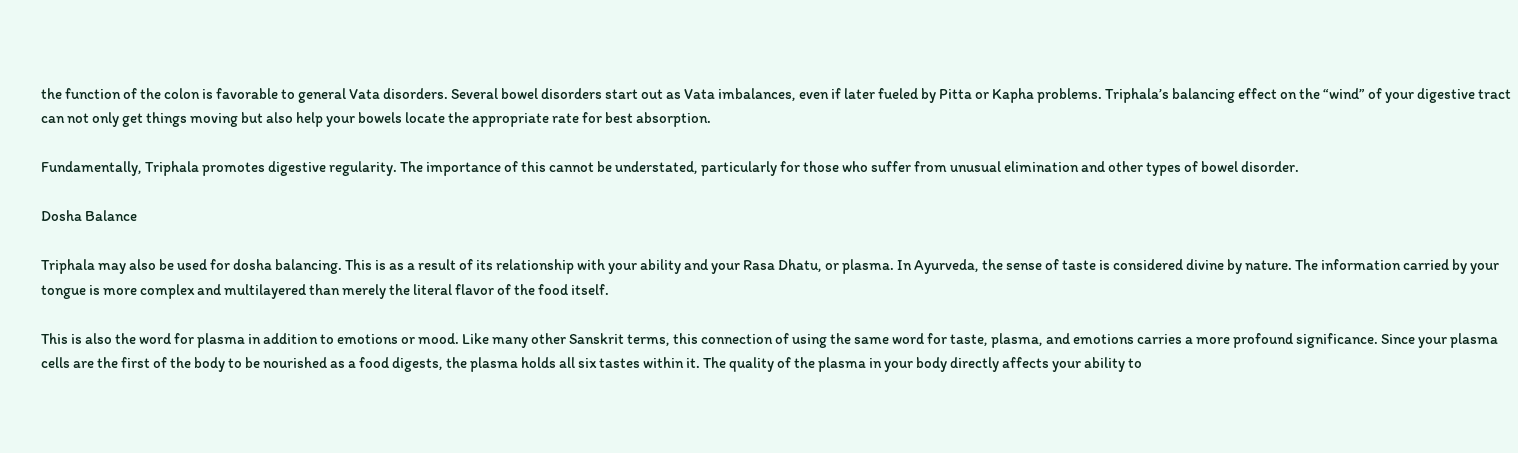the function of the colon is favorable to general Vata disorders. Several bowel disorders start out as Vata imbalances, even if later fueled by Pitta or Kapha problems. Triphala’s balancing effect on the “wind” of your digestive tract can not only get things moving but also help your bowels locate the appropriate rate for best absorption.

Fundamentally, Triphala promotes digestive regularity. The importance of this cannot be understated, particularly for those who suffer from unusual elimination and other types of bowel disorder.

Dosha Balance

Triphala may also be used for dosha balancing. This is as a result of its relationship with your ability and your Rasa Dhatu, or plasma. In Ayurveda, the sense of taste is considered divine by nature. The information carried by your tongue is more complex and multilayered than merely the literal flavor of the food itself.

This is also the word for plasma in addition to emotions or mood. Like many other Sanskrit terms, this connection of using the same word for taste, plasma, and emotions carries a more profound significance. Since your plasma cells are the first of the body to be nourished as a food digests, the plasma holds all six tastes within it. The quality of the plasma in your body directly affects your ability to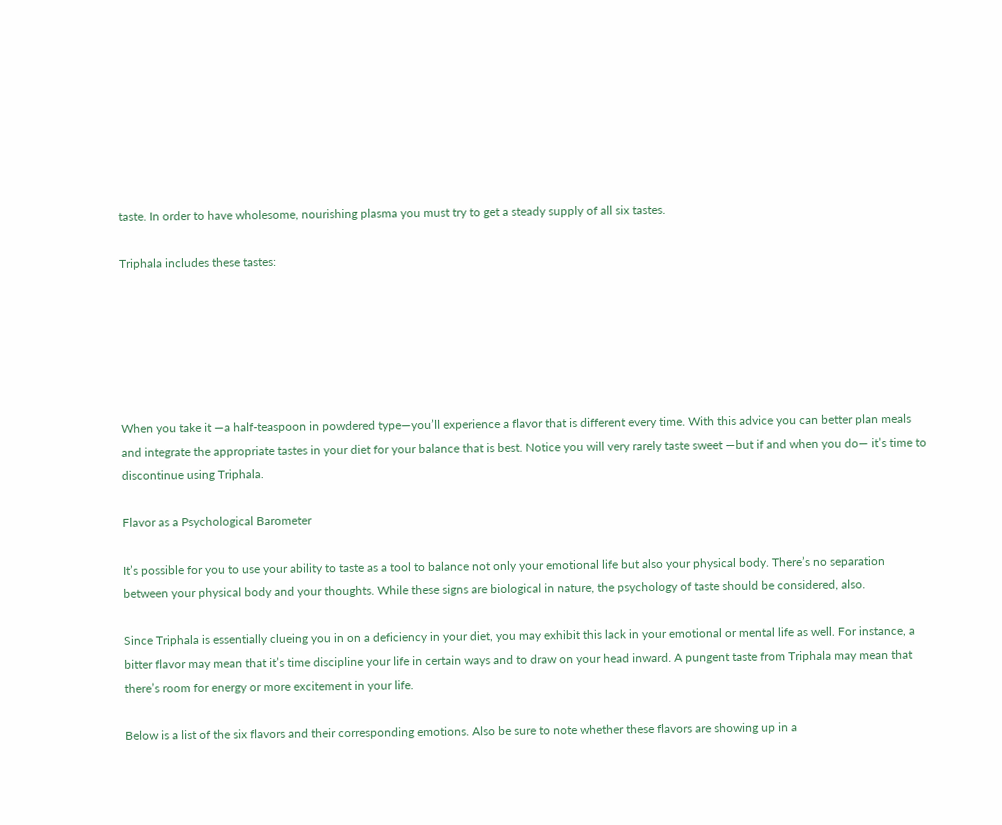taste. In order to have wholesome, nourishing plasma you must try to get a steady supply of all six tastes.

Triphala includes these tastes:






When you take it —a half-teaspoon in powdered type—you’ll experience a flavor that is different every time. With this advice you can better plan meals and integrate the appropriate tastes in your diet for your balance that is best. Notice you will very rarely taste sweet —but if and when you do— it’s time to discontinue using Triphala.

Flavor as a Psychological Barometer

It’s possible for you to use your ability to taste as a tool to balance not only your emotional life but also your physical body. There’s no separation between your physical body and your thoughts. While these signs are biological in nature, the psychology of taste should be considered, also.

Since Triphala is essentially clueing you in on a deficiency in your diet, you may exhibit this lack in your emotional or mental life as well. For instance, a bitter flavor may mean that it’s time discipline your life in certain ways and to draw on your head inward. A pungent taste from Triphala may mean that there’s room for energy or more excitement in your life.

Below is a list of the six flavors and their corresponding emotions. Also be sure to note whether these flavors are showing up in a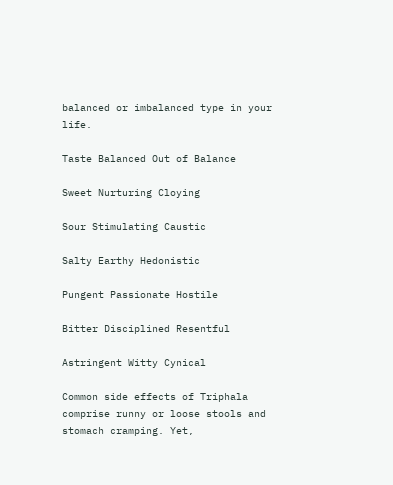balanced or imbalanced type in your life.

Taste Balanced Out of Balance

Sweet Nurturing Cloying

Sour Stimulating Caustic

Salty Earthy Hedonistic

Pungent Passionate Hostile

Bitter Disciplined Resentful

Astringent Witty Cynical

Common side effects of Triphala comprise runny or loose stools and stomach cramping. Yet,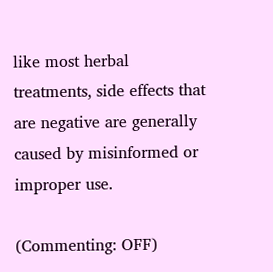like most herbal treatments, side effects that are negative are generally caused by misinformed or improper use.

(Commenting: OFF)